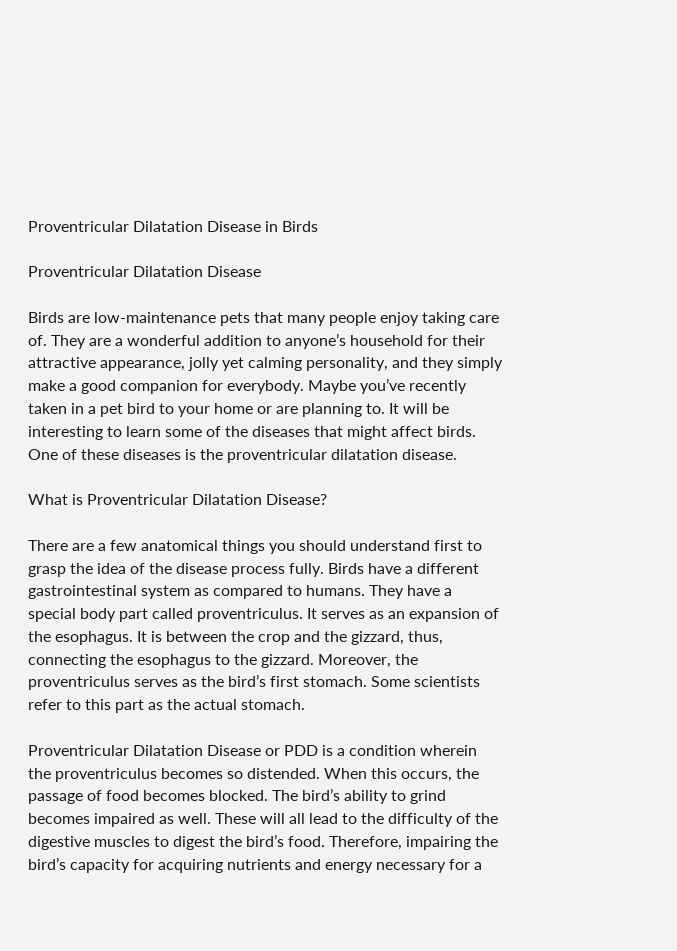Proventricular Dilatation Disease in Birds

Proventricular Dilatation Disease

Birds are low-maintenance pets that many people enjoy taking care of. They are a wonderful addition to anyone’s household for their attractive appearance, jolly yet calming personality, and they simply make a good companion for everybody. Maybe you’ve recently taken in a pet bird to your home or are planning to. It will be interesting to learn some of the diseases that might affect birds. One of these diseases is the proventricular dilatation disease.

What is Proventricular Dilatation Disease?

There are a few anatomical things you should understand first to grasp the idea of the disease process fully. Birds have a different gastrointestinal system as compared to humans. They have a special body part called proventriculus. It serves as an expansion of the esophagus. It is between the crop and the gizzard, thus, connecting the esophagus to the gizzard. Moreover, the proventriculus serves as the bird’s first stomach. Some scientists refer to this part as the actual stomach.

Proventricular Dilatation Disease or PDD is a condition wherein the proventriculus becomes so distended. When this occurs, the passage of food becomes blocked. The bird’s ability to grind becomes impaired as well. These will all lead to the difficulty of the digestive muscles to digest the bird’s food. Therefore, impairing the bird’s capacity for acquiring nutrients and energy necessary for a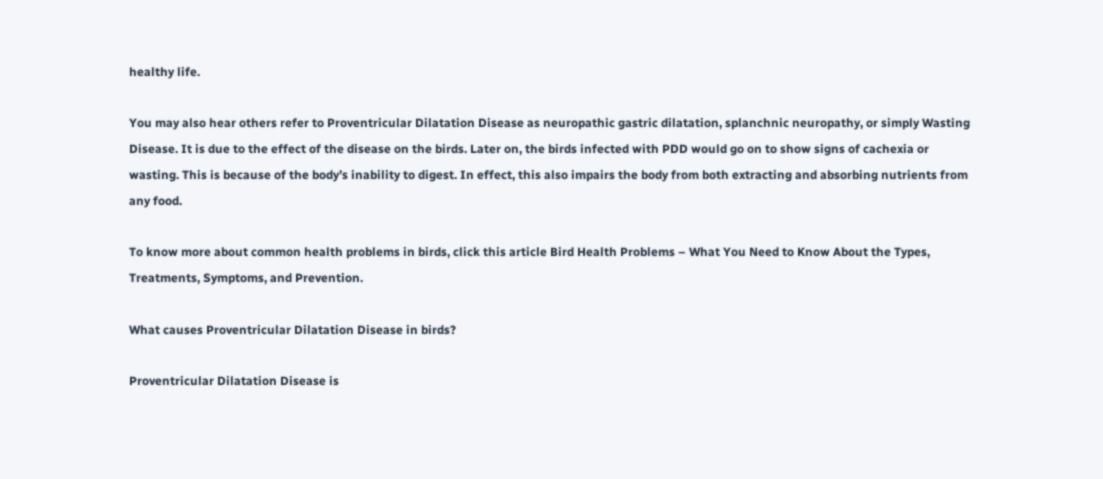healthy life.

You may also hear others refer to Proventricular Dilatation Disease as neuropathic gastric dilatation, splanchnic neuropathy, or simply Wasting Disease. It is due to the effect of the disease on the birds. Later on, the birds infected with PDD would go on to show signs of cachexia or wasting. This is because of the body’s inability to digest. In effect, this also impairs the body from both extracting and absorbing nutrients from any food.

To know more about common health problems in birds, click this article Bird Health Problems – What You Need to Know About the Types, Treatments, Symptoms, and Prevention.

What causes Proventricular Dilatation Disease in birds?

Proventricular Dilatation Disease is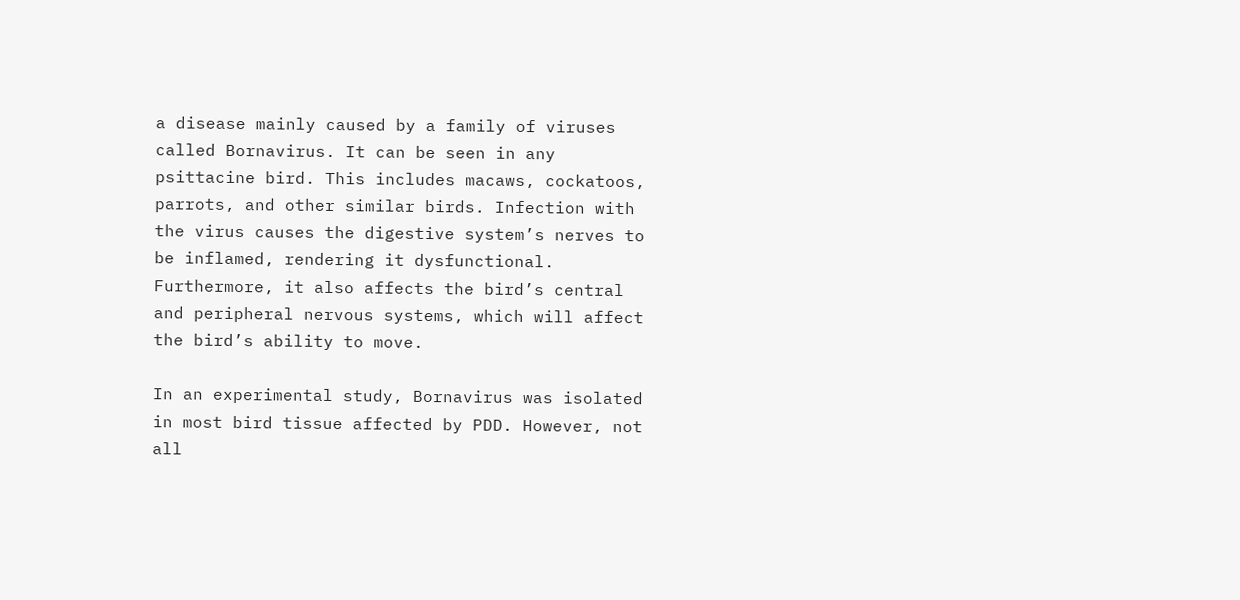a disease mainly caused by a family of viruses called Bornavirus. It can be seen in any psittacine bird. This includes macaws, cockatoos, parrots, and other similar birds. Infection with the virus causes the digestive system’s nerves to be inflamed, rendering it dysfunctional. Furthermore, it also affects the bird’s central and peripheral nervous systems, which will affect the bird’s ability to move.

In an experimental study, Bornavirus was isolated in most bird tissue affected by PDD. However, not all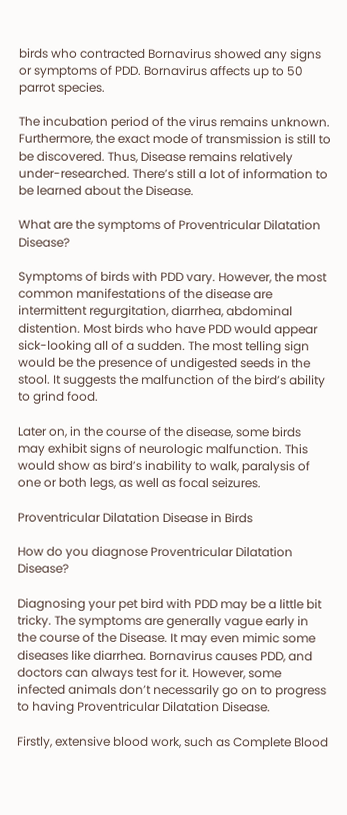birds who contracted Bornavirus showed any signs or symptoms of PDD. Bornavirus affects up to 50 parrot species.

The incubation period of the virus remains unknown. Furthermore, the exact mode of transmission is still to be discovered. Thus, Disease remains relatively under-researched. There’s still a lot of information to be learned about the Disease.

What are the symptoms of Proventricular Dilatation Disease?

Symptoms of birds with PDD vary. However, the most common manifestations of the disease are intermittent regurgitation, diarrhea, abdominal distention. Most birds who have PDD would appear sick-looking all of a sudden. The most telling sign would be the presence of undigested seeds in the stool. It suggests the malfunction of the bird’s ability to grind food.

Later on, in the course of the disease, some birds may exhibit signs of neurologic malfunction. This would show as bird’s inability to walk, paralysis of one or both legs, as well as focal seizures.

Proventricular Dilatation Disease in Birds

How do you diagnose Proventricular Dilatation Disease?

Diagnosing your pet bird with PDD may be a little bit tricky. The symptoms are generally vague early in the course of the Disease. It may even mimic some diseases like diarrhea. Bornavirus causes PDD, and doctors can always test for it. However, some infected animals don’t necessarily go on to progress to having Proventricular Dilatation Disease.

Firstly, extensive blood work, such as Complete Blood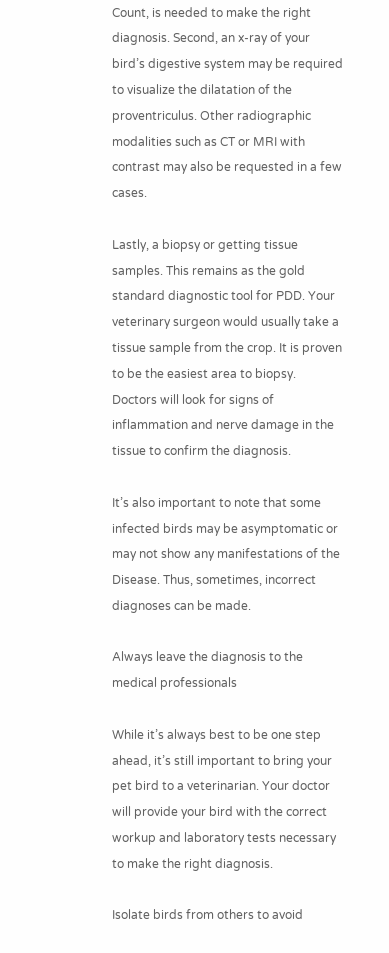Count, is needed to make the right diagnosis. Second, an x-ray of your bird’s digestive system may be required to visualize the dilatation of the proventriculus. Other radiographic modalities such as CT or MRI with contrast may also be requested in a few cases.

Lastly, a biopsy or getting tissue samples. This remains as the gold standard diagnostic tool for PDD. Your veterinary surgeon would usually take a tissue sample from the crop. It is proven to be the easiest area to biopsy. Doctors will look for signs of inflammation and nerve damage in the tissue to confirm the diagnosis.

It’s also important to note that some infected birds may be asymptomatic or may not show any manifestations of the Disease. Thus, sometimes, incorrect diagnoses can be made.

Always leave the diagnosis to the medical professionals

While it’s always best to be one step ahead, it’s still important to bring your pet bird to a veterinarian. Your doctor will provide your bird with the correct workup and laboratory tests necessary to make the right diagnosis.

Isolate birds from others to avoid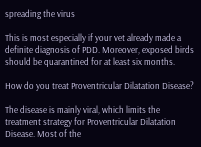spreading the virus

This is most especially if your vet already made a definite diagnosis of PDD. Moreover, exposed birds should be quarantined for at least six months.

How do you treat Proventricular Dilatation Disease?

The disease is mainly viral, which limits the treatment strategy for Proventricular Dilatation Disease. Most of the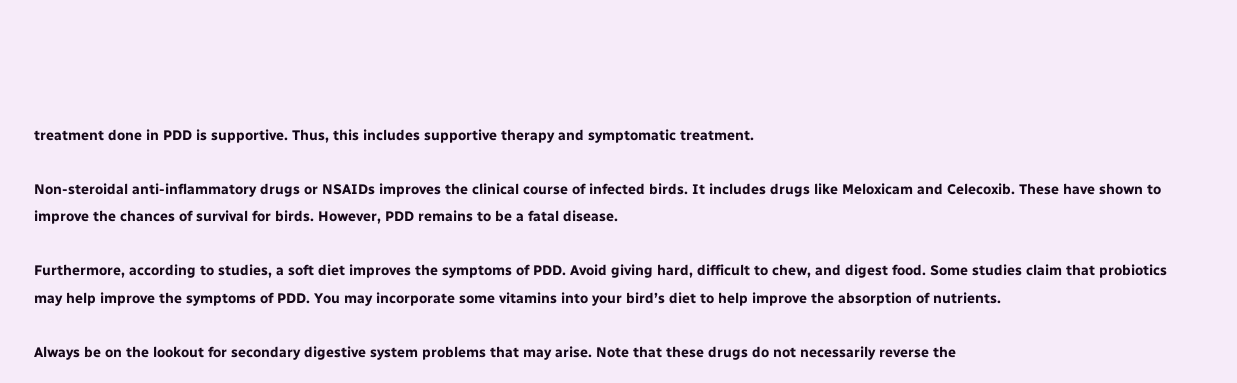treatment done in PDD is supportive. Thus, this includes supportive therapy and symptomatic treatment.

Non-steroidal anti-inflammatory drugs or NSAIDs improves the clinical course of infected birds. It includes drugs like Meloxicam and Celecoxib. These have shown to improve the chances of survival for birds. However, PDD remains to be a fatal disease.

Furthermore, according to studies, a soft diet improves the symptoms of PDD. Avoid giving hard, difficult to chew, and digest food. Some studies claim that probiotics may help improve the symptoms of PDD. You may incorporate some vitamins into your bird’s diet to help improve the absorption of nutrients.

Always be on the lookout for secondary digestive system problems that may arise. Note that these drugs do not necessarily reverse the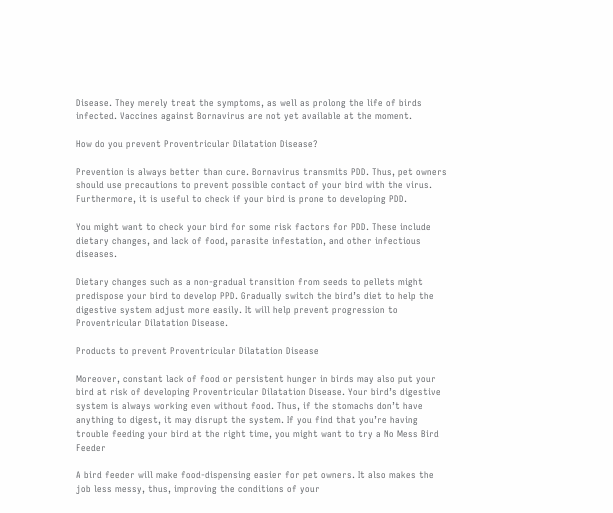Disease. They merely treat the symptoms, as well as prolong the life of birds infected. Vaccines against Bornavirus are not yet available at the moment.

How do you prevent Proventricular Dilatation Disease?

Prevention is always better than cure. Bornavirus transmits PDD. Thus, pet owners should use precautions to prevent possible contact of your bird with the virus. Furthermore, it is useful to check if your bird is prone to developing PDD.

You might want to check your bird for some risk factors for PDD. These include dietary changes, and lack of food, parasite infestation, and other infectious diseases.

Dietary changes such as a non-gradual transition from seeds to pellets might predispose your bird to develop PPD. Gradually switch the bird’s diet to help the digestive system adjust more easily. It will help prevent progression to Proventricular Dilatation Disease.

Products to prevent Proventricular Dilatation Disease

Moreover, constant lack of food or persistent hunger in birds may also put your bird at risk of developing Proventricular Dilatation Disease. Your bird’s digestive system is always working even without food. Thus, if the stomachs don’t have anything to digest, it may disrupt the system. If you find that you’re having trouble feeding your bird at the right time, you might want to try a No Mess Bird Feeder

A bird feeder will make food-dispensing easier for pet owners. It also makes the job less messy, thus, improving the conditions of your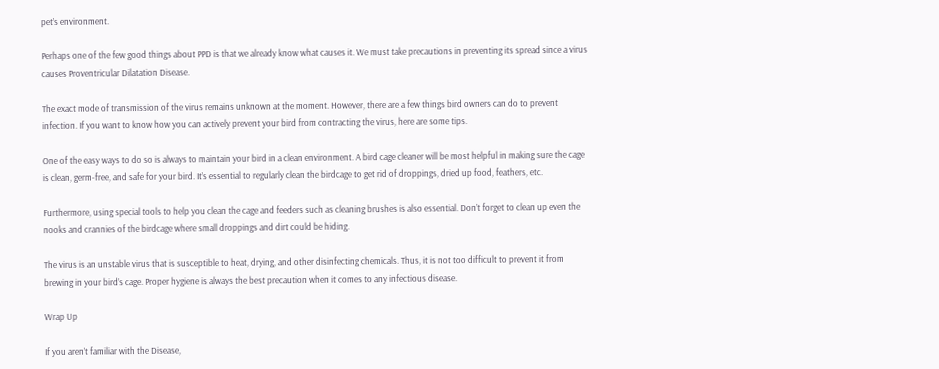pet’s environment.

Perhaps one of the few good things about PPD is that we already know what causes it. We must take precautions in preventing its spread since a virus causes Proventricular Dilatation Disease.

The exact mode of transmission of the virus remains unknown at the moment. However, there are a few things bird owners can do to prevent infection. If you want to know how you can actively prevent your bird from contracting the virus, here are some tips.

One of the easy ways to do so is always to maintain your bird in a clean environment. A bird cage cleaner will be most helpful in making sure the cage is clean, germ-free, and safe for your bird. It’s essential to regularly clean the birdcage to get rid of droppings, dried up food, feathers, etc.

Furthermore, using special tools to help you clean the cage and feeders such as cleaning brushes is also essential. Don’t forget to clean up even the nooks and crannies of the birdcage where small droppings and dirt could be hiding.

The virus is an unstable virus that is susceptible to heat, drying, and other disinfecting chemicals. Thus, it is not too difficult to prevent it from brewing in your bird’s cage. Proper hygiene is always the best precaution when it comes to any infectious disease.

Wrap Up

If you aren’t familiar with the Disease,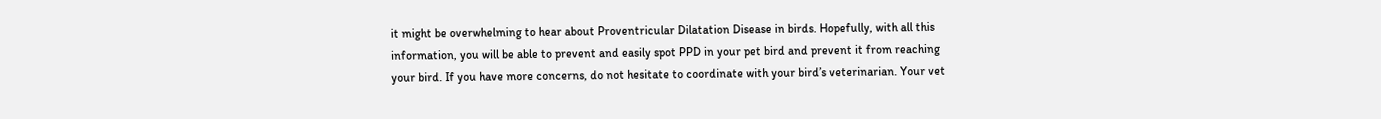it might be overwhelming to hear about Proventricular Dilatation Disease in birds. Hopefully, with all this information, you will be able to prevent and easily spot PPD in your pet bird and prevent it from reaching your bird. If you have more concerns, do not hesitate to coordinate with your bird’s veterinarian. Your vet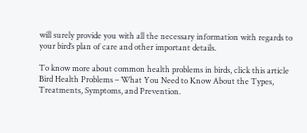will surely provide you with all the necessary information with regards to your bird’s plan of care and other important details.

To know more about common health problems in birds, click this article Bird Health Problems – What You Need to Know About the Types, Treatments, Symptoms, and Prevention.